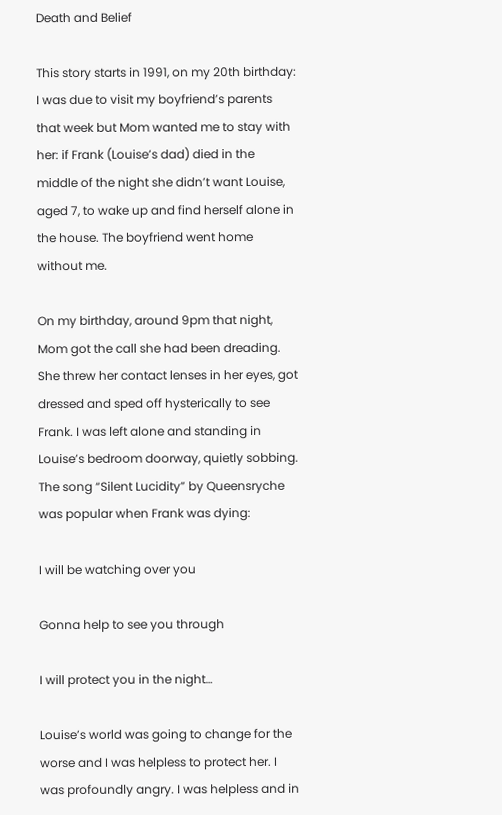Death and Belief

This story starts in 1991, on my 20th birthday: I was due to visit my boyfriend’s parents that week but Mom wanted me to stay with her: if Frank (Louise’s dad) died in the middle of the night she didn’t want Louise, aged 7, to wake up and find herself alone in the house. The boyfriend went home without me.

On my birthday, around 9pm that night, Mom got the call she had been dreading. She threw her contact lenses in her eyes, got dressed and sped off hysterically to see Frank. I was left alone and standing in Louise’s bedroom doorway, quietly sobbing. The song “Silent Lucidity” by Queensryche was popular when Frank was dying:

I will be watching over you

Gonna help to see you through

I will protect you in the night…

Louise’s world was going to change for the worse and I was helpless to protect her. I was profoundly angry. I was helpless and in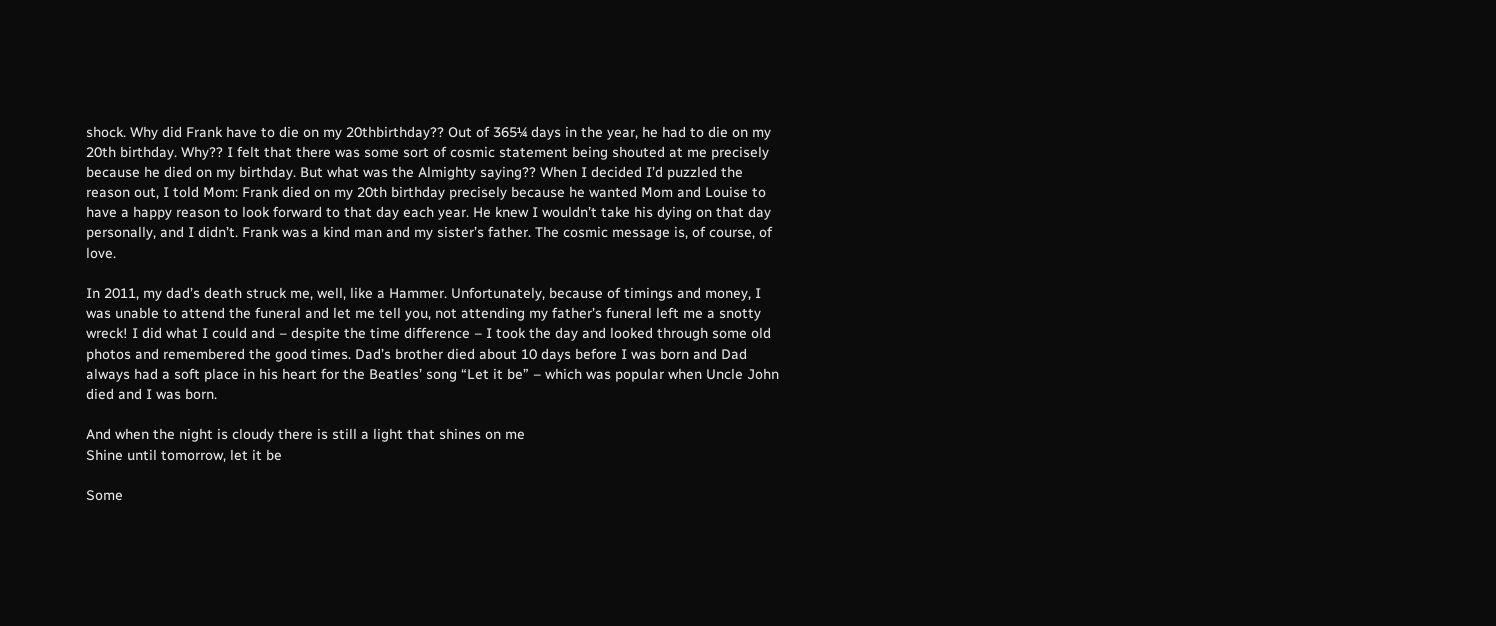shock. Why did Frank have to die on my 20thbirthday?? Out of 365¼ days in the year, he had to die on my 20th birthday. Why?? I felt that there was some sort of cosmic statement being shouted at me precisely because he died on my birthday. But what was the Almighty saying?? When I decided I’d puzzled the reason out, I told Mom: Frank died on my 20th birthday precisely because he wanted Mom and Louise to have a happy reason to look forward to that day each year. He knew I wouldn’t take his dying on that day personally, and I didn’t. Frank was a kind man and my sister’s father. The cosmic message is, of course, of love.

In 2011, my dad’s death struck me, well, like a Hammer. Unfortunately, because of timings and money, I was unable to attend the funeral and let me tell you, not attending my father’s funeral left me a snotty wreck! I did what I could and – despite the time difference – I took the day and looked through some old photos and remembered the good times. Dad’s brother died about 10 days before I was born and Dad always had a soft place in his heart for the Beatles’ song “Let it be” – which was popular when Uncle John died and I was born.

And when the night is cloudy there is still a light that shines on me
Shine until tomorrow, let it be

Some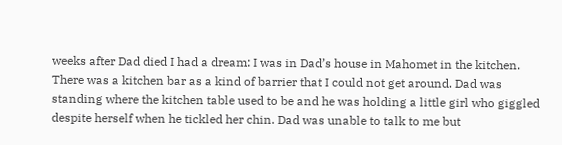weeks after Dad died I had a dream: I was in Dad’s house in Mahomet in the kitchen. There was a kitchen bar as a kind of barrier that I could not get around. Dad was standing where the kitchen table used to be and he was holding a little girl who giggled despite herself when he tickled her chin. Dad was unable to talk to me but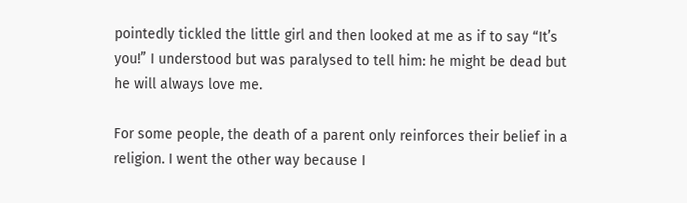pointedly tickled the little girl and then looked at me as if to say “It’s you!” I understood but was paralysed to tell him: he might be dead but he will always love me.

For some people, the death of a parent only reinforces their belief in a religion. I went the other way because I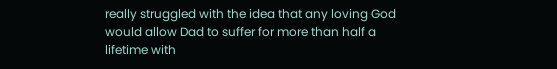really struggled with the idea that any loving God would allow Dad to suffer for more than half a lifetime with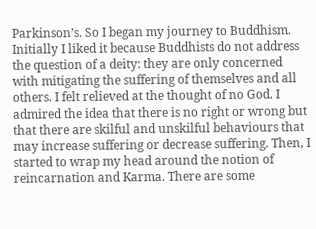Parkinson’s. So I began my journey to Buddhism. Initially I liked it because Buddhists do not address the question of a deity: they are only concerned with mitigating the suffering of themselves and all others. I felt relieved at the thought of no God. I admired the idea that there is no right or wrong but that there are skilful and unskilful behaviours that may increase suffering or decrease suffering. Then, I started to wrap my head around the notion of reincarnation and Karma. There are some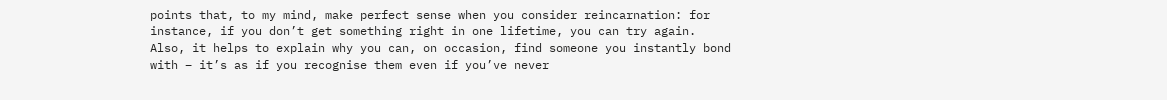points that, to my mind, make perfect sense when you consider reincarnation: for instance, if you don’t get something right in one lifetime, you can try again. Also, it helps to explain why you can, on occasion, find someone you instantly bond with – it’s as if you recognise them even if you’ve never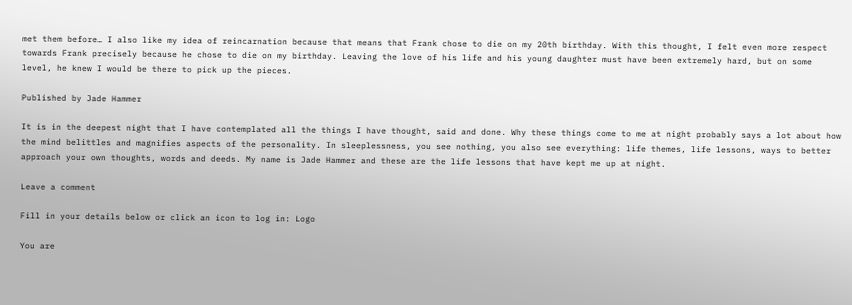met them before… I also like my idea of reincarnation because that means that Frank chose to die on my 20th birthday. With this thought, I felt even more respect towards Frank precisely because he chose to die on my birthday. Leaving the love of his life and his young daughter must have been extremely hard, but on some level, he knew I would be there to pick up the pieces.

Published by Jade Hammer

It is in the deepest night that I have contemplated all the things I have thought, said and done. Why these things come to me at night probably says a lot about how the mind belittles and magnifies aspects of the personality. In sleeplessness, you see nothing, you also see everything: life themes, life lessons, ways to better approach your own thoughts, words and deeds. My name is Jade Hammer and these are the life lessons that have kept me up at night.

Leave a comment

Fill in your details below or click an icon to log in: Logo

You are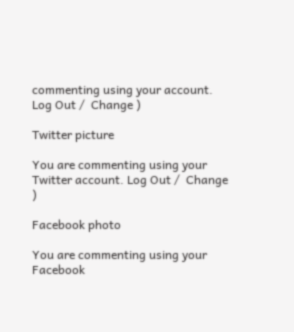commenting using your account. Log Out /  Change )

Twitter picture

You are commenting using your Twitter account. Log Out /  Change )

Facebook photo

You are commenting using your Facebook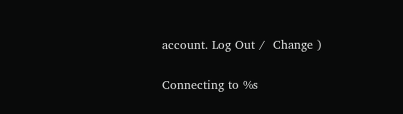account. Log Out /  Change )

Connecting to %s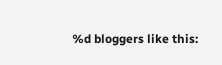%d bloggers like this: